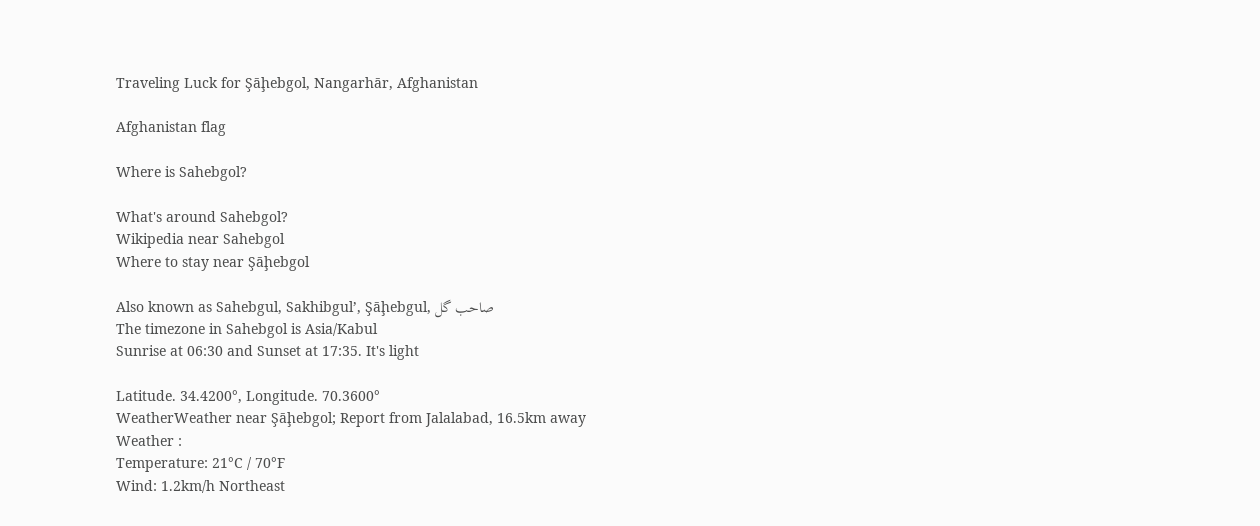Traveling Luck for Şāḩebgol, Nangarhār, Afghanistan

Afghanistan flag

Where is Sahebgol?

What's around Sahebgol?
Wikipedia near Sahebgol
Where to stay near Şāḩebgol

Also known as Sahebgul, Sakhibgul’, Şāḩebgul, صاحب گل
The timezone in Sahebgol is Asia/Kabul
Sunrise at 06:30 and Sunset at 17:35. It's light

Latitude. 34.4200°, Longitude. 70.3600°
WeatherWeather near Şāḩebgol; Report from Jalalabad, 16.5km away
Weather :
Temperature: 21°C / 70°F
Wind: 1.2km/h Northeast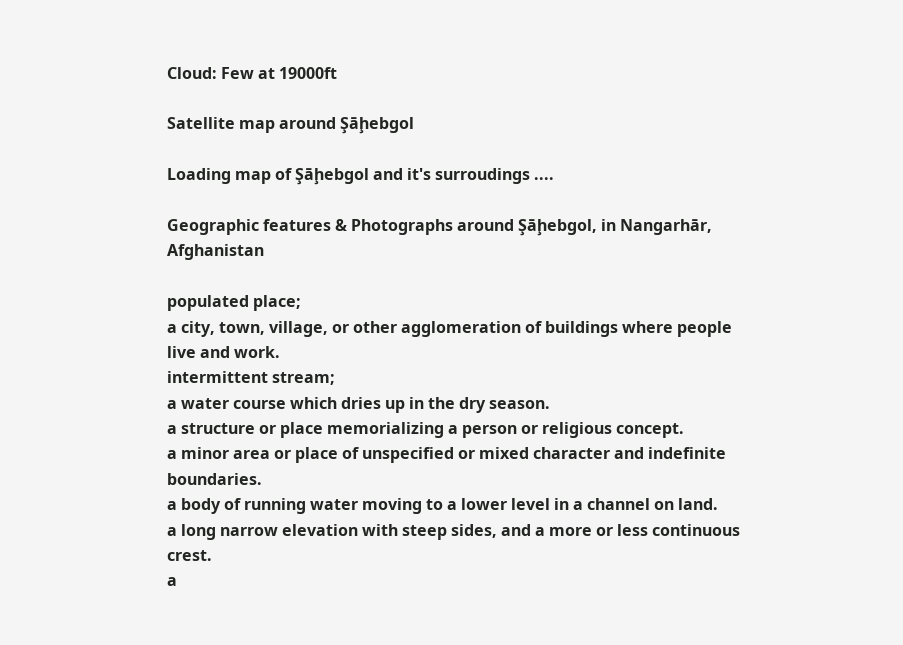Cloud: Few at 19000ft

Satellite map around Şāḩebgol

Loading map of Şāḩebgol and it's surroudings ....

Geographic features & Photographs around Şāḩebgol, in Nangarhār, Afghanistan

populated place;
a city, town, village, or other agglomeration of buildings where people live and work.
intermittent stream;
a water course which dries up in the dry season.
a structure or place memorializing a person or religious concept.
a minor area or place of unspecified or mixed character and indefinite boundaries.
a body of running water moving to a lower level in a channel on land.
a long narrow elevation with steep sides, and a more or less continuous crest.
a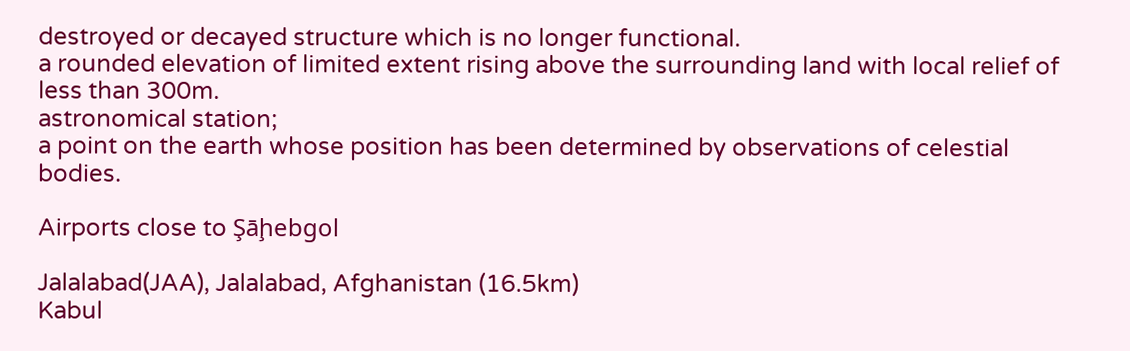destroyed or decayed structure which is no longer functional.
a rounded elevation of limited extent rising above the surrounding land with local relief of less than 300m.
astronomical station;
a point on the earth whose position has been determined by observations of celestial bodies.

Airports close to Şāḩebgol

Jalalabad(JAA), Jalalabad, Afghanistan (16.5km)
Kabul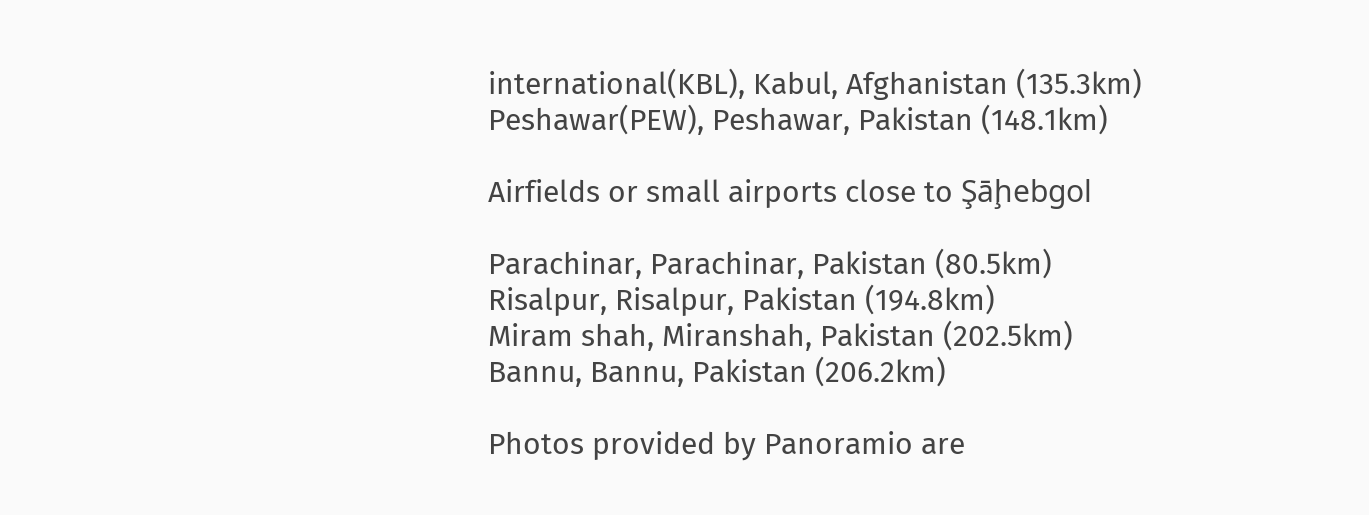international(KBL), Kabul, Afghanistan (135.3km)
Peshawar(PEW), Peshawar, Pakistan (148.1km)

Airfields or small airports close to Şāḩebgol

Parachinar, Parachinar, Pakistan (80.5km)
Risalpur, Risalpur, Pakistan (194.8km)
Miram shah, Miranshah, Pakistan (202.5km)
Bannu, Bannu, Pakistan (206.2km)

Photos provided by Panoramio are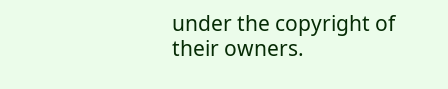under the copyright of their owners.